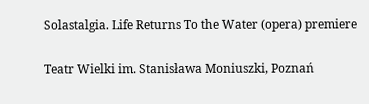Solastalgia. Life Returns To the Water (opera) premiere

Teatr Wielki im. Stanisława Moniuszki, Poznań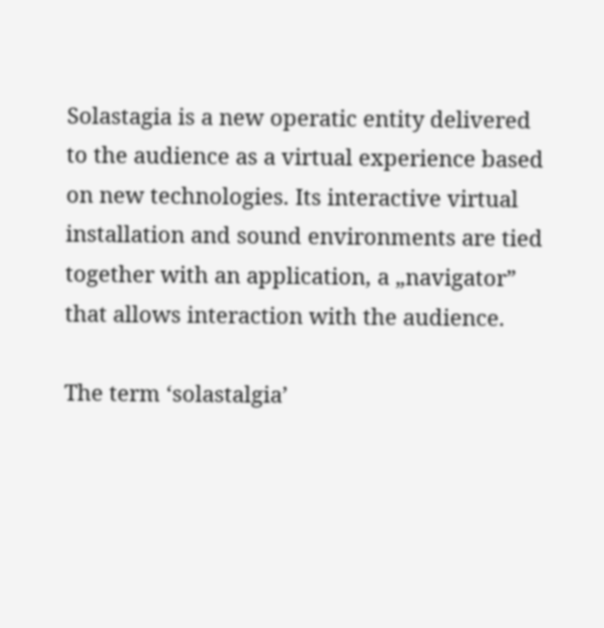Solastagia is a new operatic entity delivered to the audience as a virtual experience based on new technologies. Its interactive virtual installation and sound environments are tied together with an application, a „navigator” that allows interaction with the audience.

The term ‘solastalgia’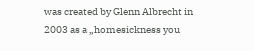was created by Glenn Albrecht in 2003 as a „homesickness you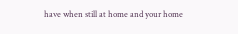have when still at home and your home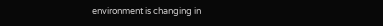environment is changing in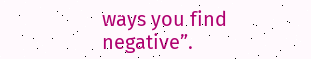ways you find negative”.